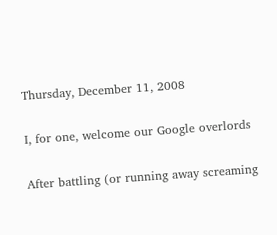Thursday, December 11, 2008

I, for one, welcome our Google overlords

After battling (or running away screaming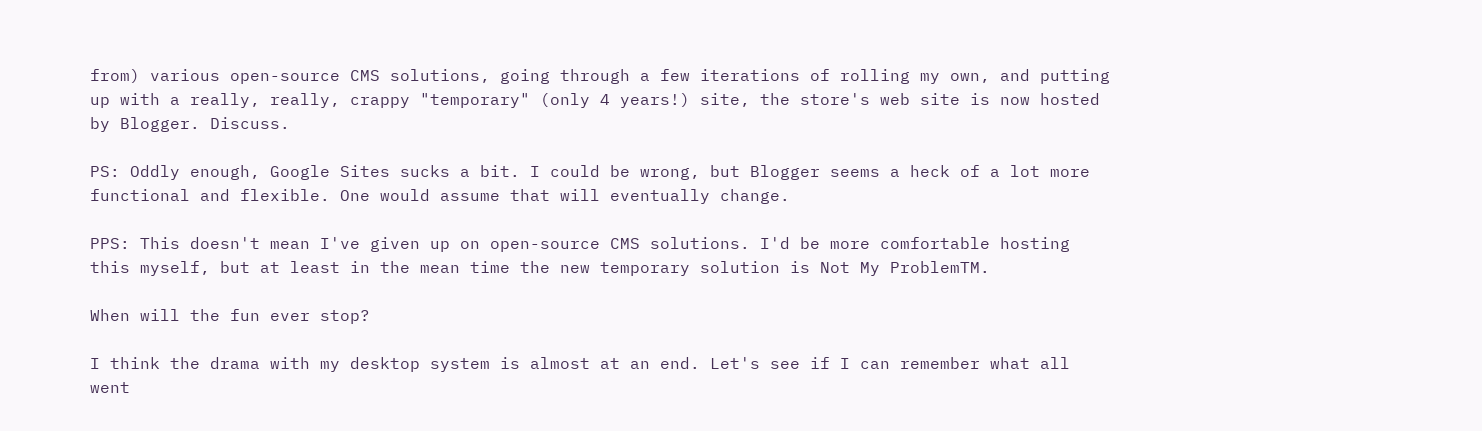from) various open-source CMS solutions, going through a few iterations of rolling my own, and putting up with a really, really, crappy "temporary" (only 4 years!) site, the store's web site is now hosted by Blogger. Discuss.

PS: Oddly enough, Google Sites sucks a bit. I could be wrong, but Blogger seems a heck of a lot more functional and flexible. One would assume that will eventually change.

PPS: This doesn't mean I've given up on open-source CMS solutions. I'd be more comfortable hosting this myself, but at least in the mean time the new temporary solution is Not My ProblemTM.

When will the fun ever stop?

I think the drama with my desktop system is almost at an end. Let's see if I can remember what all went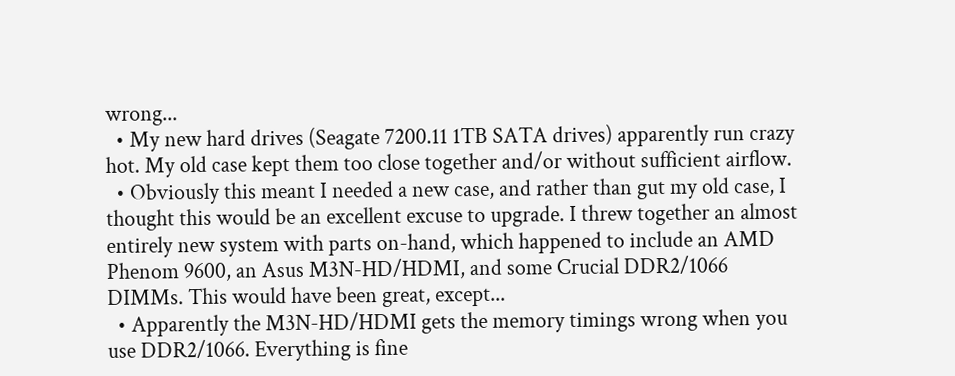wrong...
  • My new hard drives (Seagate 7200.11 1TB SATA drives) apparently run crazy hot. My old case kept them too close together and/or without sufficient airflow.
  • Obviously this meant I needed a new case, and rather than gut my old case, I thought this would be an excellent excuse to upgrade. I threw together an almost entirely new system with parts on-hand, which happened to include an AMD Phenom 9600, an Asus M3N-HD/HDMI, and some Crucial DDR2/1066 DIMMs. This would have been great, except...
  • Apparently the M3N-HD/HDMI gets the memory timings wrong when you use DDR2/1066. Everything is fine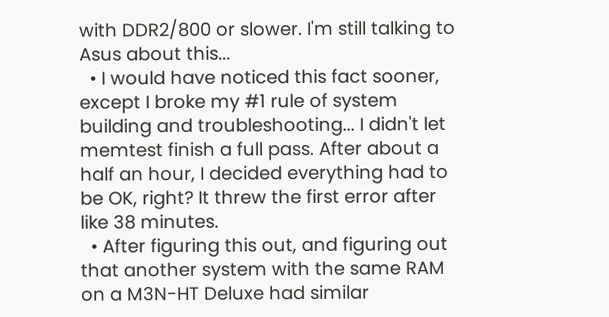with DDR2/800 or slower. I'm still talking to Asus about this...
  • I would have noticed this fact sooner, except I broke my #1 rule of system building and troubleshooting... I didn't let memtest finish a full pass. After about a half an hour, I decided everything had to be OK, right? It threw the first error after like 38 minutes.
  • After figuring this out, and figuring out that another system with the same RAM on a M3N-HT Deluxe had similar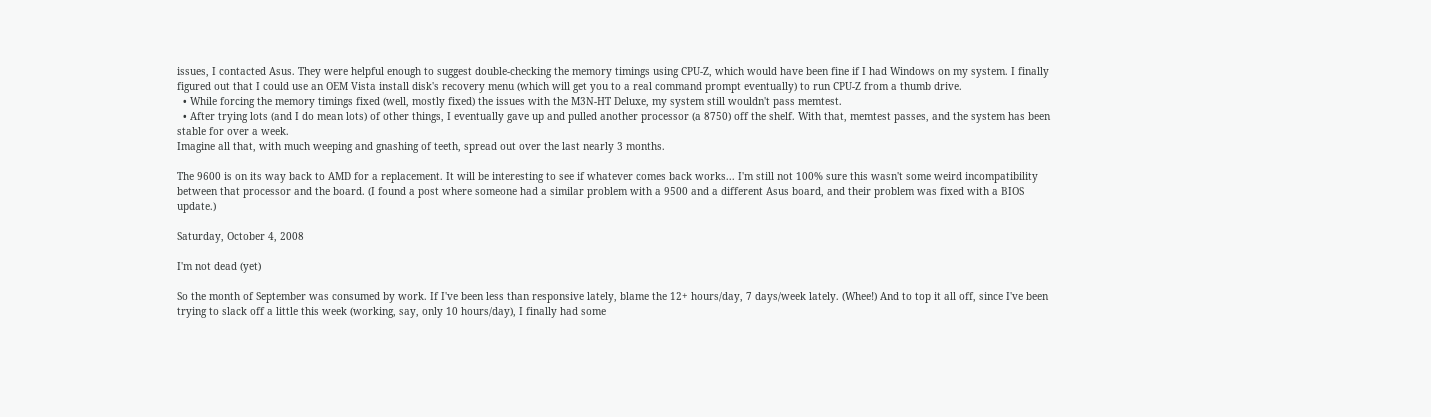issues, I contacted Asus. They were helpful enough to suggest double-checking the memory timings using CPU-Z, which would have been fine if I had Windows on my system. I finally figured out that I could use an OEM Vista install disk's recovery menu (which will get you to a real command prompt eventually) to run CPU-Z from a thumb drive.
  • While forcing the memory timings fixed (well, mostly fixed) the issues with the M3N-HT Deluxe, my system still wouldn't pass memtest.
  • After trying lots (and I do mean lots) of other things, I eventually gave up and pulled another processor (a 8750) off the shelf. With that, memtest passes, and the system has been stable for over a week.
Imagine all that, with much weeping and gnashing of teeth, spread out over the last nearly 3 months.

The 9600 is on its way back to AMD for a replacement. It will be interesting to see if whatever comes back works... I'm still not 100% sure this wasn't some weird incompatibility between that processor and the board. (I found a post where someone had a similar problem with a 9500 and a different Asus board, and their problem was fixed with a BIOS update.)

Saturday, October 4, 2008

I'm not dead (yet)

So the month of September was consumed by work. If I've been less than responsive lately, blame the 12+ hours/day, 7 days/week lately. (Whee!) And to top it all off, since I've been trying to slack off a little this week (working, say, only 10 hours/day), I finally had some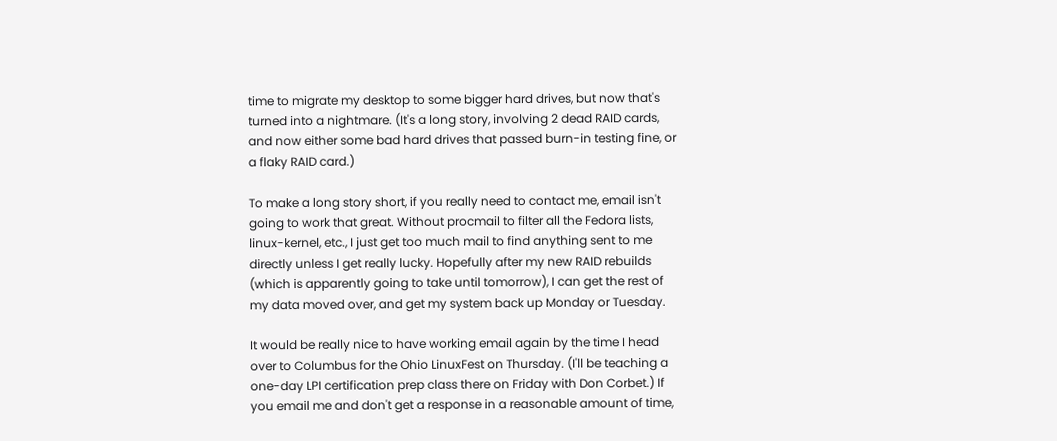time to migrate my desktop to some bigger hard drives, but now that's turned into a nightmare. (It's a long story, involving 2 dead RAID cards, and now either some bad hard drives that passed burn-in testing fine, or a flaky RAID card.)

To make a long story short, if you really need to contact me, email isn't going to work that great. Without procmail to filter all the Fedora lists, linux-kernel, etc., I just get too much mail to find anything sent to me directly unless I get really lucky. Hopefully after my new RAID rebuilds (which is apparently going to take until tomorrow), I can get the rest of my data moved over, and get my system back up Monday or Tuesday.

It would be really nice to have working email again by the time I head over to Columbus for the Ohio LinuxFest on Thursday. (I'll be teaching a one-day LPI certification prep class there on Friday with Don Corbet.) If you email me and don't get a response in a reasonable amount of time,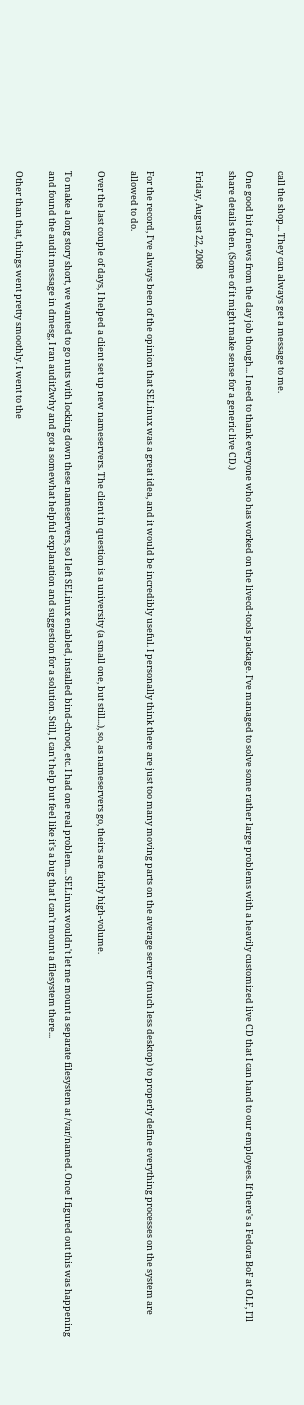call the shop... They can always get a message to me.

One good bit of news from the day job though... I need to thank everyone who has worked on the livecd-tools package. I've managed to solve some rather large problems with a heavily customized live CD that I can hand to our employees. If there's a Fedora BoF at OLF, I'll share details then. (Some of it might make sense for a generic live CD.)

Friday, August 22, 2008


For the record, I've always been of the opinion that SELinux was a great idea, and it would be incredibly useful. I personally think there are just too many moving parts on the average server (much less desktop) to properly define everything processes on the system are allowed to do.

Over the last couple of days, I helped a client set up new nameservers. The client in question is a university (a small one, but still...), so, as nameservers go, theirs are fairly high-volume.

To make a long story short, we wanted to go nuts with locking down these nameservers, so I left SELinux enabled, installed bind-chroot, etc. I had one real problem... SELinux wouldn't let me mount a separate filesystem at /var/named. Once I figured out this was happening and found the audit message in dmesg, I ran audit2why and got a somewhat helpful explanation and suggestion for a solution. Still, I can't help but feel like it's a bug that I can't mount a filesystem there...

Other than that, things went pretty smoothly. I went to the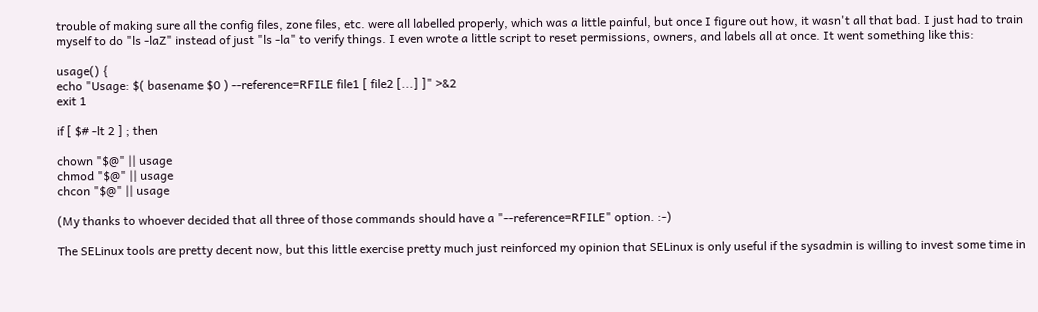trouble of making sure all the config files, zone files, etc. were all labelled properly, which was a little painful, but once I figure out how, it wasn't all that bad. I just had to train myself to do "ls -laZ" instead of just "ls -la" to verify things. I even wrote a little script to reset permissions, owners, and labels all at once. It went something like this:

usage() {
echo "Usage: $( basename $0 ) --reference=RFILE file1 [ file2 [...] ]" >&2
exit 1

if [ $# -lt 2 ] ; then

chown "$@" || usage
chmod "$@" || usage
chcon "$@" || usage

(My thanks to whoever decided that all three of those commands should have a "--reference=RFILE" option. :-)

The SELinux tools are pretty decent now, but this little exercise pretty much just reinforced my opinion that SELinux is only useful if the sysadmin is willing to invest some time in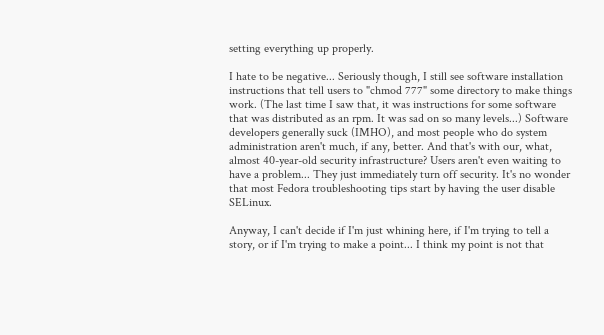setting everything up properly.

I hate to be negative... Seriously though, I still see software installation instructions that tell users to "chmod 777" some directory to make things work. (The last time I saw that, it was instructions for some software that was distributed as an rpm. It was sad on so many levels...) Software developers generally suck (IMHO), and most people who do system administration aren't much, if any, better. And that's with our, what, almost 40-year-old security infrastructure? Users aren't even waiting to have a problem... They just immediately turn off security. It's no wonder that most Fedora troubleshooting tips start by having the user disable SELinux.

Anyway, I can't decide if I'm just whining here, if I'm trying to tell a story, or if I'm trying to make a point... I think my point is not that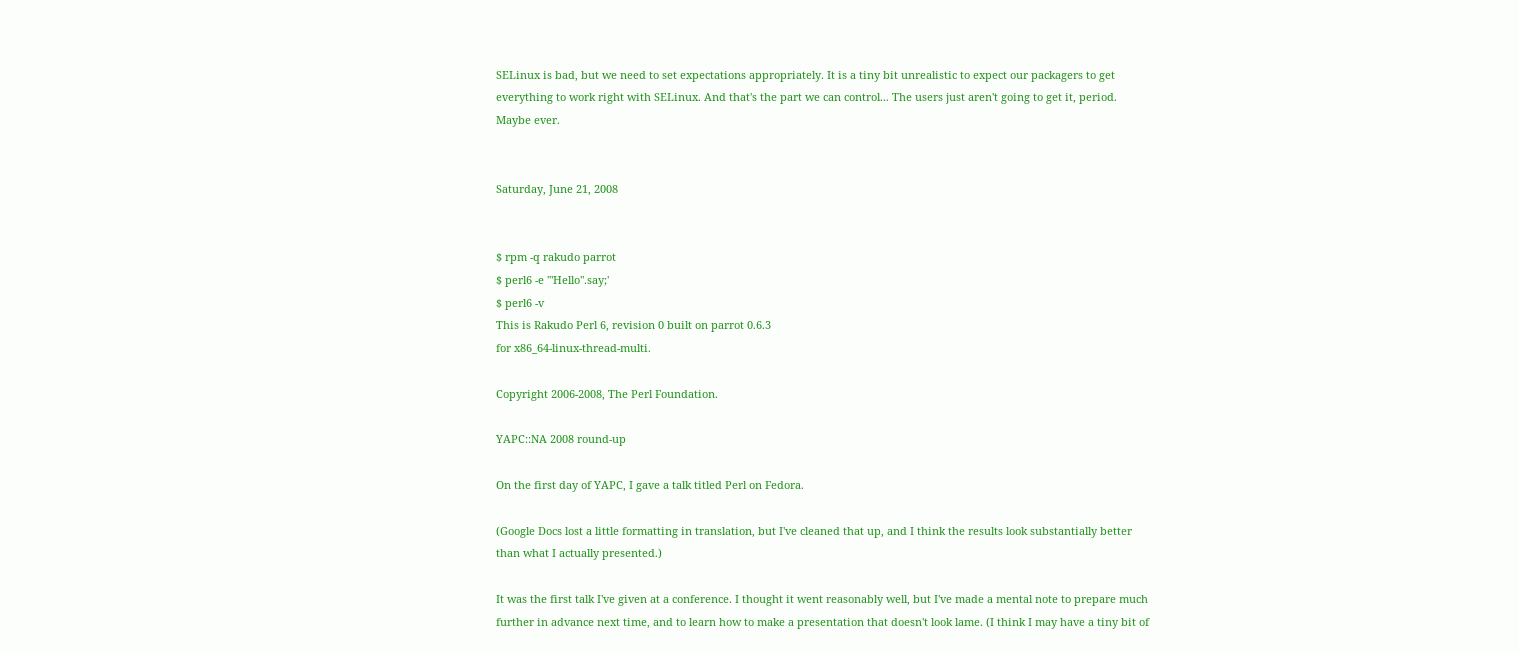SELinux is bad, but we need to set expectations appropriately. It is a tiny bit unrealistic to expect our packagers to get everything to work right with SELinux. And that's the part we can control... The users just aren't going to get it, period. Maybe ever.


Saturday, June 21, 2008


$ rpm -q rakudo parrot
$ perl6 -e '"Hello".say;'
$ perl6 -v
This is Rakudo Perl 6, revision 0 built on parrot 0.6.3
for x86_64-linux-thread-multi.

Copyright 2006-2008, The Perl Foundation.

YAPC::NA 2008 round-up

On the first day of YAPC, I gave a talk titled Perl on Fedora.

(Google Docs lost a little formatting in translation, but I've cleaned that up, and I think the results look substantially better than what I actually presented.)

It was the first talk I've given at a conference. I thought it went reasonably well, but I've made a mental note to prepare much further in advance next time, and to learn how to make a presentation that doesn't look lame. (I think I may have a tiny bit of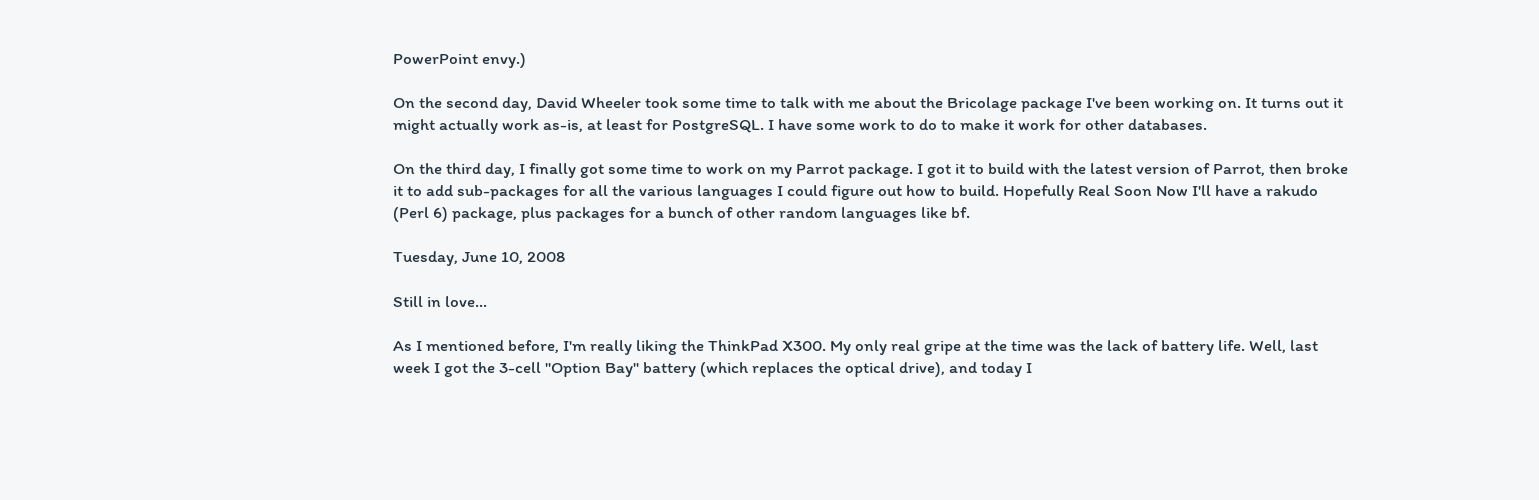PowerPoint envy.)

On the second day, David Wheeler took some time to talk with me about the Bricolage package I've been working on. It turns out it might actually work as-is, at least for PostgreSQL. I have some work to do to make it work for other databases.

On the third day, I finally got some time to work on my Parrot package. I got it to build with the latest version of Parrot, then broke it to add sub-packages for all the various languages I could figure out how to build. Hopefully Real Soon Now I'll have a rakudo (Perl 6) package, plus packages for a bunch of other random languages like bf.

Tuesday, June 10, 2008

Still in love...

As I mentioned before, I'm really liking the ThinkPad X300. My only real gripe at the time was the lack of battery life. Well, last week I got the 3-cell "Option Bay" battery (which replaces the optical drive), and today I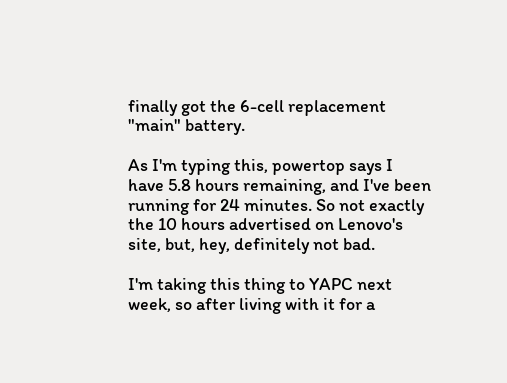finally got the 6-cell replacement "main" battery.

As I'm typing this, powertop says I have 5.8 hours remaining, and I've been running for 24 minutes. So not exactly the 10 hours advertised on Lenovo's site, but, hey, definitely not bad.

I'm taking this thing to YAPC next week, so after living with it for a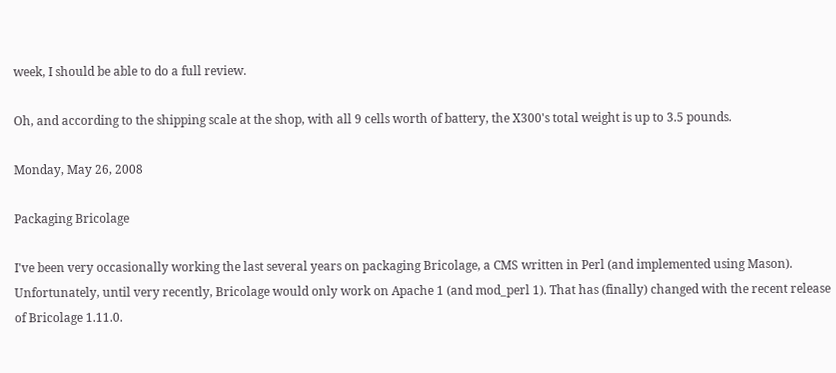week, I should be able to do a full review.

Oh, and according to the shipping scale at the shop, with all 9 cells worth of battery, the X300's total weight is up to 3.5 pounds.

Monday, May 26, 2008

Packaging Bricolage

I've been very occasionally working the last several years on packaging Bricolage, a CMS written in Perl (and implemented using Mason). Unfortunately, until very recently, Bricolage would only work on Apache 1 (and mod_perl 1). That has (finally) changed with the recent release of Bricolage 1.11.0.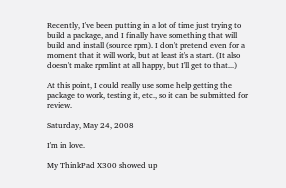Recently, I've been putting in a lot of time just trying to build a package, and I finally have something that will build and install (source rpm). I don't pretend even for a moment that it will work, but at least it's a start. (It also doesn't make rpmlint at all happy, but I'll get to that...)

At this point, I could really use some help getting the package to work, testing it, etc., so it can be submitted for review.

Saturday, May 24, 2008

I'm in love.

My ThinkPad X300 showed up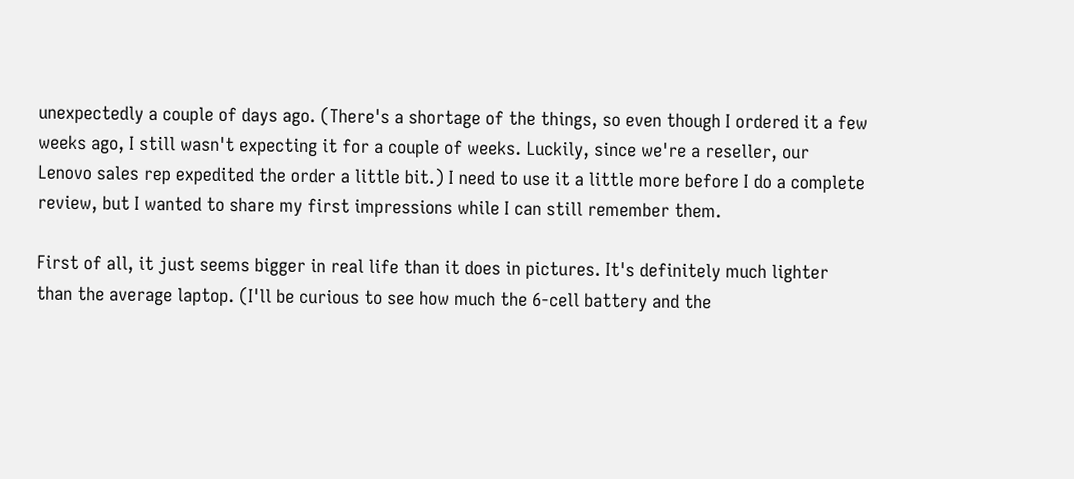unexpectedly a couple of days ago. (There's a shortage of the things, so even though I ordered it a few weeks ago, I still wasn't expecting it for a couple of weeks. Luckily, since we're a reseller, our Lenovo sales rep expedited the order a little bit.) I need to use it a little more before I do a complete review, but I wanted to share my first impressions while I can still remember them.

First of all, it just seems bigger in real life than it does in pictures. It's definitely much lighter than the average laptop. (I'll be curious to see how much the 6-cell battery and the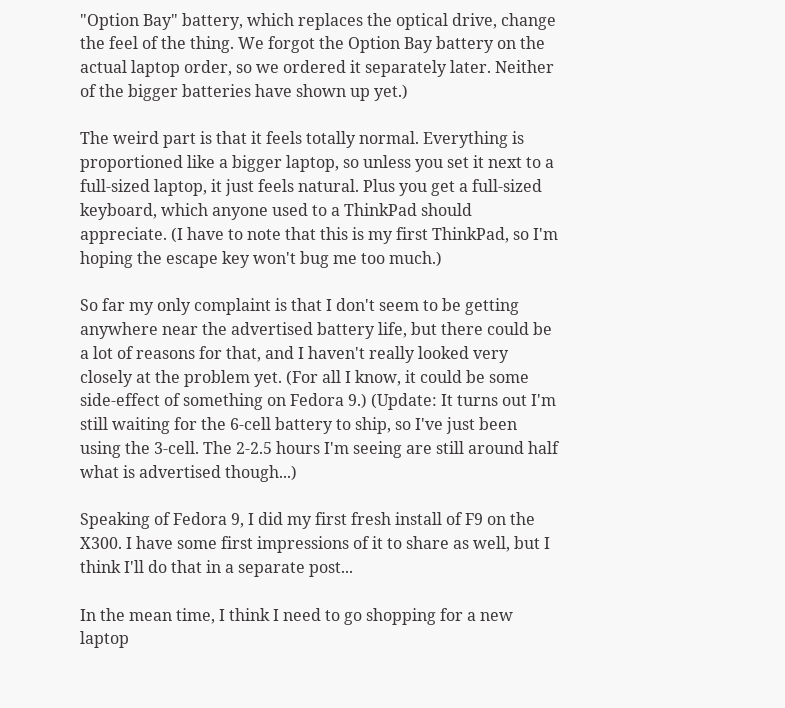"Option Bay" battery, which replaces the optical drive, change the feel of the thing. We forgot the Option Bay battery on the actual laptop order, so we ordered it separately later. Neither of the bigger batteries have shown up yet.)

The weird part is that it feels totally normal. Everything is proportioned like a bigger laptop, so unless you set it next to a full-sized laptop, it just feels natural. Plus you get a full-sized keyboard, which anyone used to a ThinkPad should appreciate. (I have to note that this is my first ThinkPad, so I'm hoping the escape key won't bug me too much.)

So far my only complaint is that I don't seem to be getting anywhere near the advertised battery life, but there could be a lot of reasons for that, and I haven't really looked very closely at the problem yet. (For all I know, it could be some side-effect of something on Fedora 9.) (Update: It turns out I'm still waiting for the 6-cell battery to ship, so I've just been using the 3-cell. The 2-2.5 hours I'm seeing are still around half what is advertised though...)

Speaking of Fedora 9, I did my first fresh install of F9 on the X300. I have some first impressions of it to share as well, but I think I'll do that in a separate post...

In the mean time, I think I need to go shopping for a new laptop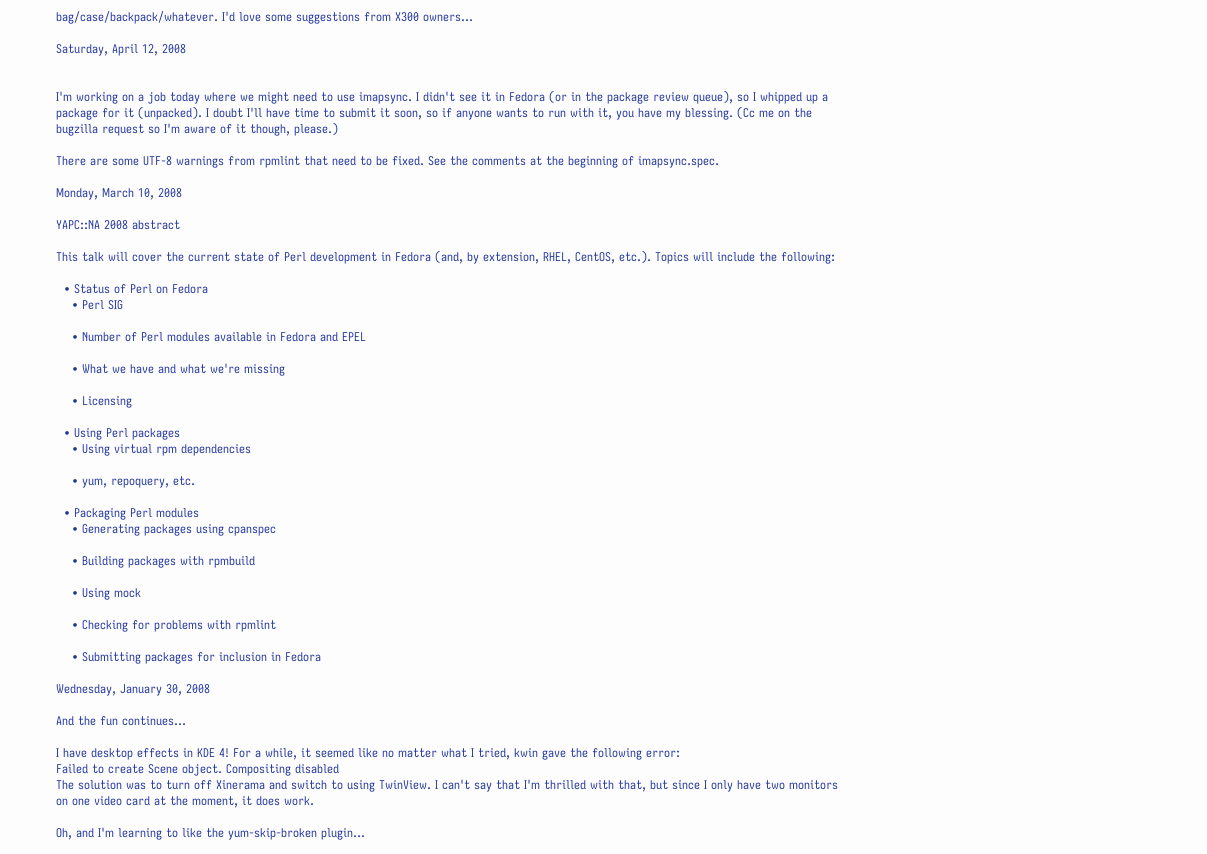bag/case/backpack/whatever. I'd love some suggestions from X300 owners...

Saturday, April 12, 2008


I'm working on a job today where we might need to use imapsync. I didn't see it in Fedora (or in the package review queue), so I whipped up a package for it (unpacked). I doubt I'll have time to submit it soon, so if anyone wants to run with it, you have my blessing. (Cc me on the bugzilla request so I'm aware of it though, please.)

There are some UTF-8 warnings from rpmlint that need to be fixed. See the comments at the beginning of imapsync.spec.

Monday, March 10, 2008

YAPC::NA 2008 abstract

This talk will cover the current state of Perl development in Fedora (and, by extension, RHEL, CentOS, etc.). Topics will include the following:

  • Status of Perl on Fedora
    • Perl SIG

    • Number of Perl modules available in Fedora and EPEL

    • What we have and what we're missing

    • Licensing

  • Using Perl packages
    • Using virtual rpm dependencies

    • yum, repoquery, etc.

  • Packaging Perl modules
    • Generating packages using cpanspec

    • Building packages with rpmbuild

    • Using mock

    • Checking for problems with rpmlint

    • Submitting packages for inclusion in Fedora

Wednesday, January 30, 2008

And the fun continues...

I have desktop effects in KDE 4! For a while, it seemed like no matter what I tried, kwin gave the following error:
Failed to create Scene object. Compositing disabled
The solution was to turn off Xinerama and switch to using TwinView. I can't say that I'm thrilled with that, but since I only have two monitors on one video card at the moment, it does work.

Oh, and I'm learning to like the yum-skip-broken plugin...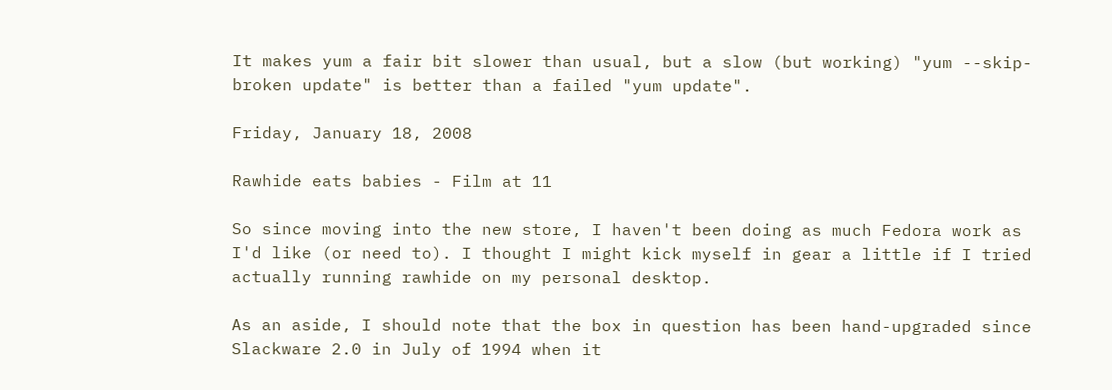It makes yum a fair bit slower than usual, but a slow (but working) "yum --skip-broken update" is better than a failed "yum update".

Friday, January 18, 2008

Rawhide eats babies - Film at 11

So since moving into the new store, I haven't been doing as much Fedora work as I'd like (or need to). I thought I might kick myself in gear a little if I tried actually running rawhide on my personal desktop.

As an aside, I should note that the box in question has been hand-upgraded since Slackware 2.0 in July of 1994 when it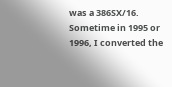was a 386SX/16. Sometime in 1995 or 1996, I converted the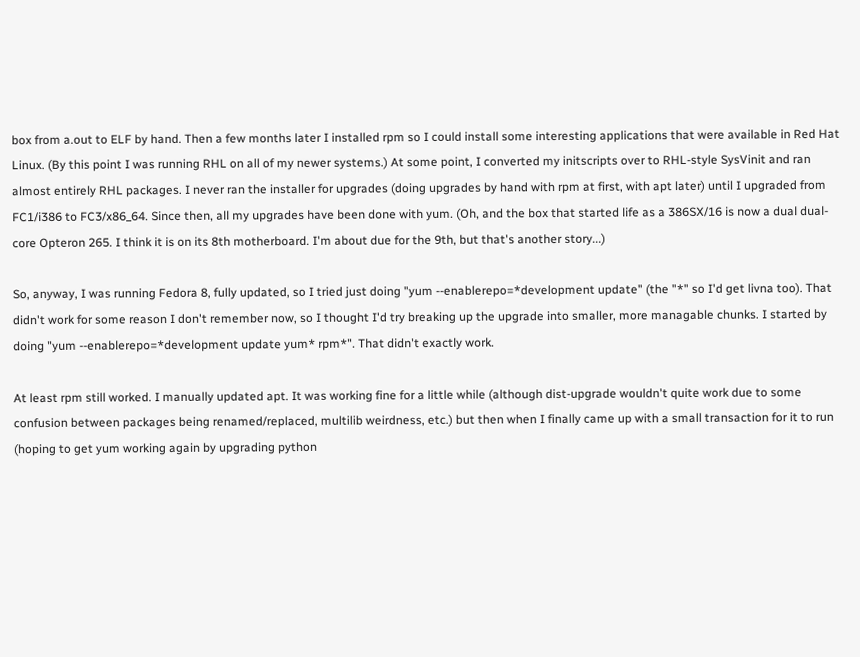box from a.out to ELF by hand. Then a few months later I installed rpm so I could install some interesting applications that were available in Red Hat Linux. (By this point I was running RHL on all of my newer systems.) At some point, I converted my initscripts over to RHL-style SysVinit and ran almost entirely RHL packages. I never ran the installer for upgrades (doing upgrades by hand with rpm at first, with apt later) until I upgraded from FC1/i386 to FC3/x86_64. Since then, all my upgrades have been done with yum. (Oh, and the box that started life as a 386SX/16 is now a dual dual-core Opteron 265. I think it is on its 8th motherboard. I'm about due for the 9th, but that's another story...)

So, anyway, I was running Fedora 8, fully updated, so I tried just doing "yum --enablerepo=*development update" (the "*" so I'd get livna too). That didn't work for some reason I don't remember now, so I thought I'd try breaking up the upgrade into smaller, more managable chunks. I started by doing "yum --enablerepo=*development update yum* rpm*". That didn't exactly work.

At least rpm still worked. I manually updated apt. It was working fine for a little while (although dist-upgrade wouldn't quite work due to some confusion between packages being renamed/replaced, multilib weirdness, etc.) but then when I finally came up with a small transaction for it to run (hoping to get yum working again by upgrading python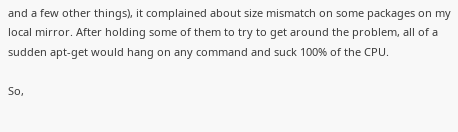and a few other things), it complained about size mismatch on some packages on my local mirror. After holding some of them to try to get around the problem, all of a sudden apt-get would hang on any command and suck 100% of the CPU.

So,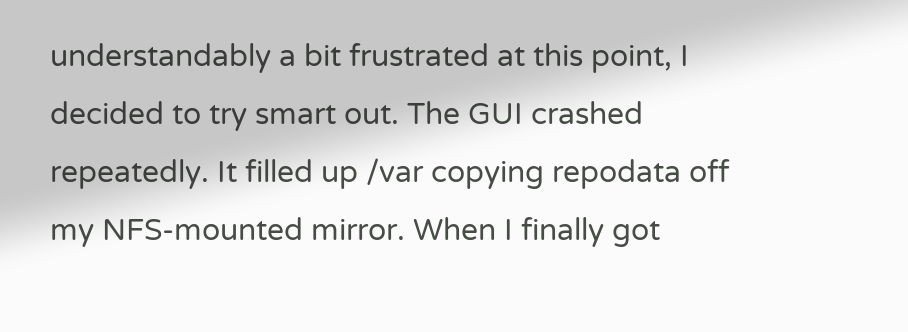understandably a bit frustrated at this point, I decided to try smart out. The GUI crashed repeatedly. It filled up /var copying repodata off my NFS-mounted mirror. When I finally got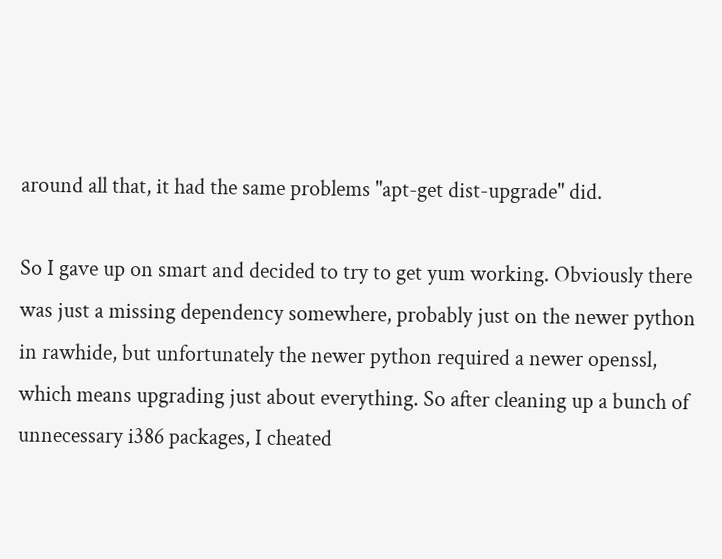around all that, it had the same problems "apt-get dist-upgrade" did.

So I gave up on smart and decided to try to get yum working. Obviously there was just a missing dependency somewhere, probably just on the newer python in rawhide, but unfortunately the newer python required a newer openssl, which means upgrading just about everything. So after cleaning up a bunch of unnecessary i386 packages, I cheated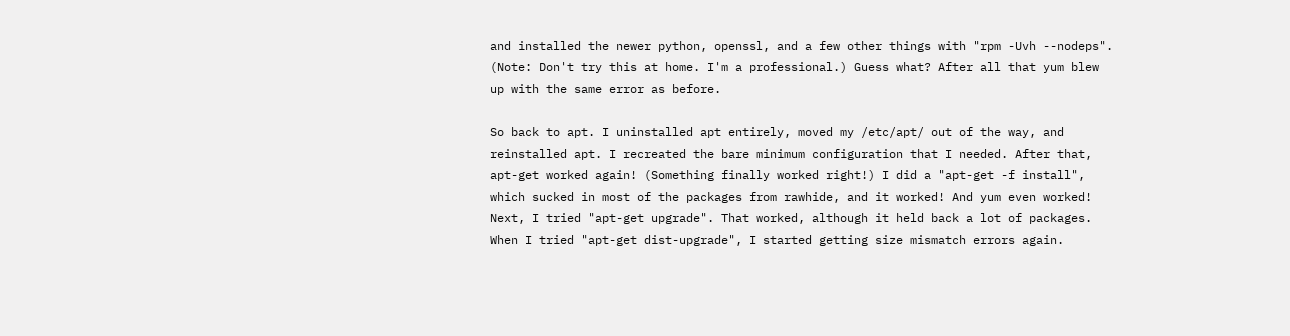and installed the newer python, openssl, and a few other things with "rpm -Uvh --nodeps". (Note: Don't try this at home. I'm a professional.) Guess what? After all that yum blew up with the same error as before.

So back to apt. I uninstalled apt entirely, moved my /etc/apt/ out of the way, and reinstalled apt. I recreated the bare minimum configuration that I needed. After that, apt-get worked again! (Something finally worked right!) I did a "apt-get -f install", which sucked in most of the packages from rawhide, and it worked! And yum even worked! Next, I tried "apt-get upgrade". That worked, although it held back a lot of packages. When I tried "apt-get dist-upgrade", I started getting size mismatch errors again.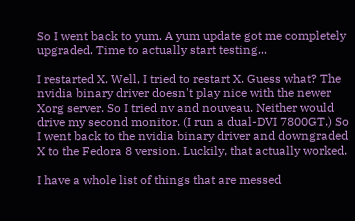So I went back to yum. A yum update got me completely upgraded. Time to actually start testing...

I restarted X. Well, I tried to restart X. Guess what? The nvidia binary driver doesn't play nice with the newer Xorg server. So I tried nv and nouveau. Neither would drive my second monitor. (I run a dual-DVI 7800GT.) So I went back to the nvidia binary driver and downgraded X to the Fedora 8 version. Luckily, that actually worked.

I have a whole list of things that are messed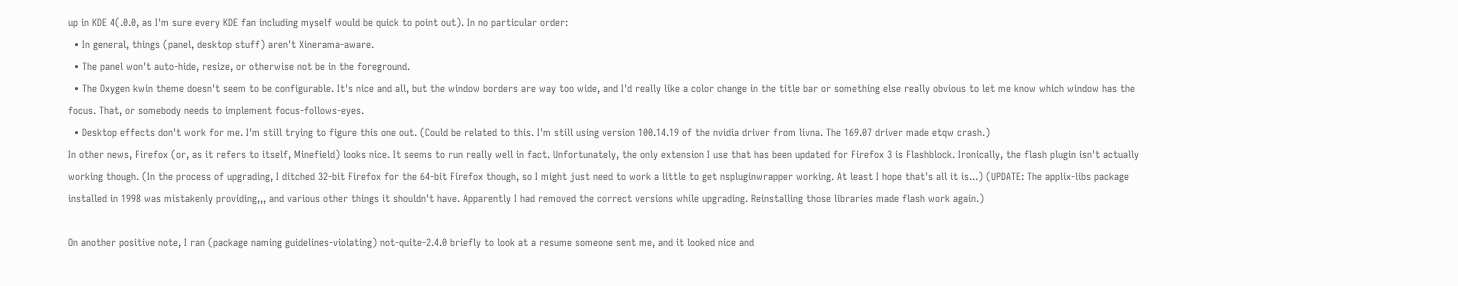up in KDE 4(.0.0, as I'm sure every KDE fan including myself would be quick to point out). In no particular order:
  • In general, things (panel, desktop stuff) aren't Xinerama-aware.
  • The panel won't auto-hide, resize, or otherwise not be in the foreground.
  • The Oxygen kwin theme doesn't seem to be configurable. It's nice and all, but the window borders are way too wide, and I'd really like a color change in the title bar or something else really obvious to let me know which window has the focus. That, or somebody needs to implement focus-follows-eyes.
  • Desktop effects don't work for me. I'm still trying to figure this one out. (Could be related to this. I'm still using version 100.14.19 of the nvidia driver from livna. The 169.07 driver made etqw crash.)
In other news, Firefox (or, as it refers to itself, Minefield) looks nice. It seems to run really well in fact. Unfortunately, the only extension I use that has been updated for Firefox 3 is Flashblock. Ironically, the flash plugin isn't actually working though. (In the process of upgrading, I ditched 32-bit Firefox for the 64-bit Firefox though, so I might just need to work a little to get nspluginwrapper working. At least I hope that's all it is...) (UPDATE: The applix-libs package installed in 1998 was mistakenly providing,,, and various other things it shouldn't have. Apparently I had removed the correct versions while upgrading. Reinstalling those libraries made flash work again.)

On another positive note, I ran (package naming guidelines-violating) not-quite-2.4.0 briefly to look at a resume someone sent me, and it looked nice and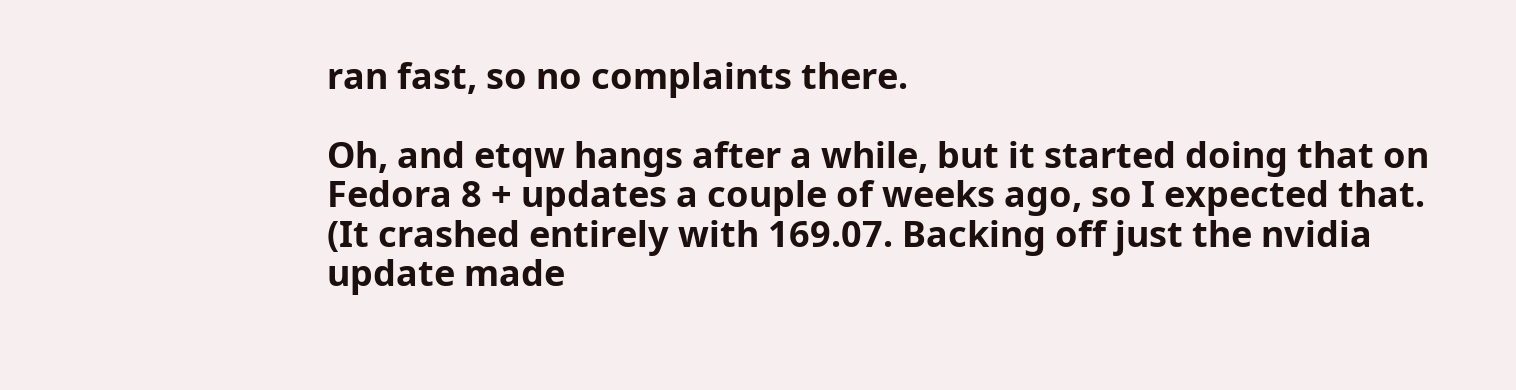ran fast, so no complaints there.

Oh, and etqw hangs after a while, but it started doing that on Fedora 8 + updates a couple of weeks ago, so I expected that. (It crashed entirely with 169.07. Backing off just the nvidia update made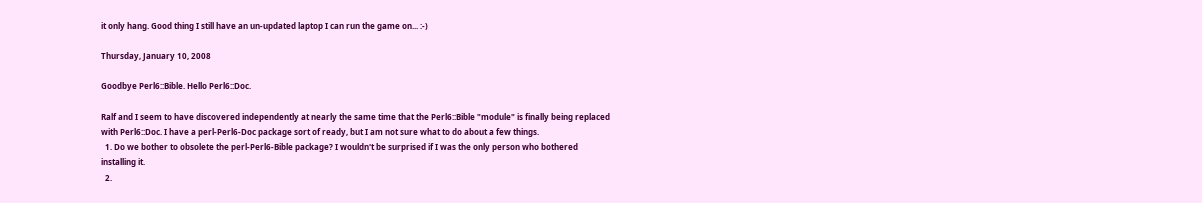it only hang. Good thing I still have an un-updated laptop I can run the game on... :-)

Thursday, January 10, 2008

Goodbye Perl6::Bible. Hello Perl6::Doc.

Ralf and I seem to have discovered independently at nearly the same time that the Perl6::Bible "module" is finally being replaced with Perl6::Doc. I have a perl-Perl6-Doc package sort of ready, but I am not sure what to do about a few things.
  1. Do we bother to obsolete the perl-Perl6-Bible package? I wouldn't be surprised if I was the only person who bothered installing it.
  2.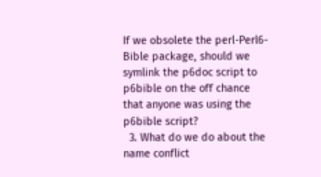If we obsolete the perl-Perl6-Bible package, should we symlink the p6doc script to p6bible on the off chance that anyone was using the p6bible script?
  3. What do we do about the name conflict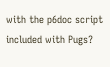with the p6doc script included with Pugs?